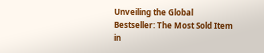Unveiling the Global Bestseller: The Most Sold Item in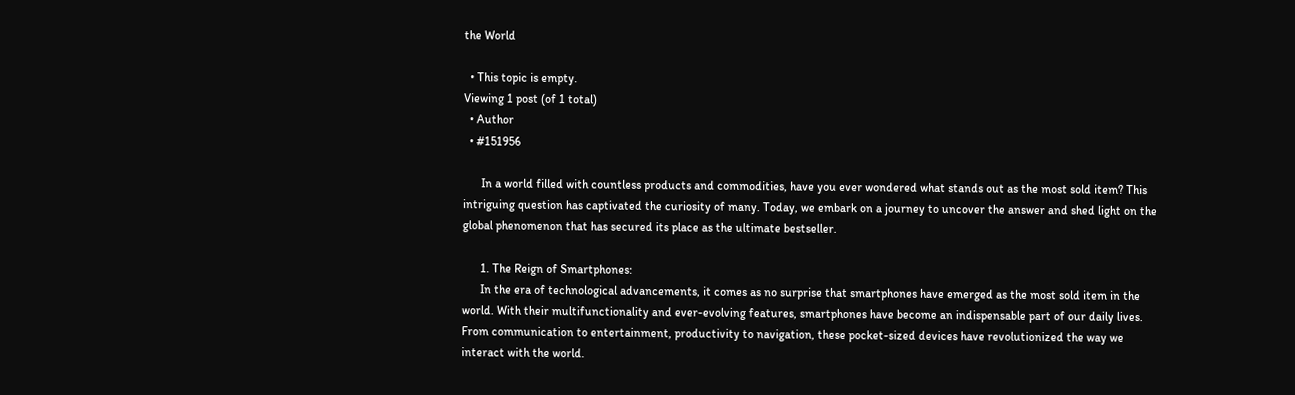the World

  • This topic is empty.
Viewing 1 post (of 1 total)
  • Author
  • #151956

      In a world filled with countless products and commodities, have you ever wondered what stands out as the most sold item? This intriguing question has captivated the curiosity of many. Today, we embark on a journey to uncover the answer and shed light on the global phenomenon that has secured its place as the ultimate bestseller.

      1. The Reign of Smartphones:
      In the era of technological advancements, it comes as no surprise that smartphones have emerged as the most sold item in the world. With their multifunctionality and ever-evolving features, smartphones have become an indispensable part of our daily lives. From communication to entertainment, productivity to navigation, these pocket-sized devices have revolutionized the way we interact with the world.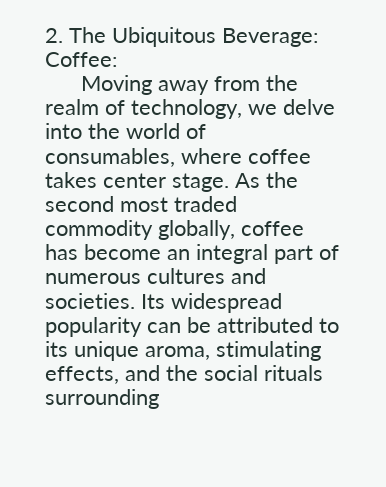2. The Ubiquitous Beverage: Coffee:
      Moving away from the realm of technology, we delve into the world of consumables, where coffee takes center stage. As the second most traded commodity globally, coffee has become an integral part of numerous cultures and societies. Its widespread popularity can be attributed to its unique aroma, stimulating effects, and the social rituals surrounding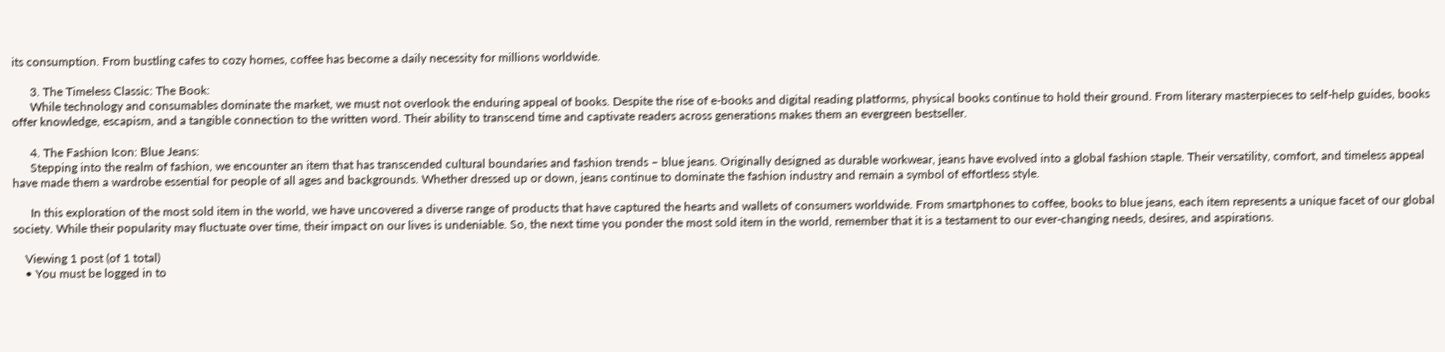its consumption. From bustling cafes to cozy homes, coffee has become a daily necessity for millions worldwide.

      3. The Timeless Classic: The Book:
      While technology and consumables dominate the market, we must not overlook the enduring appeal of books. Despite the rise of e-books and digital reading platforms, physical books continue to hold their ground. From literary masterpieces to self-help guides, books offer knowledge, escapism, and a tangible connection to the written word. Their ability to transcend time and captivate readers across generations makes them an evergreen bestseller.

      4. The Fashion Icon: Blue Jeans:
      Stepping into the realm of fashion, we encounter an item that has transcended cultural boundaries and fashion trends – blue jeans. Originally designed as durable workwear, jeans have evolved into a global fashion staple. Their versatility, comfort, and timeless appeal have made them a wardrobe essential for people of all ages and backgrounds. Whether dressed up or down, jeans continue to dominate the fashion industry and remain a symbol of effortless style.

      In this exploration of the most sold item in the world, we have uncovered a diverse range of products that have captured the hearts and wallets of consumers worldwide. From smartphones to coffee, books to blue jeans, each item represents a unique facet of our global society. While their popularity may fluctuate over time, their impact on our lives is undeniable. So, the next time you ponder the most sold item in the world, remember that it is a testament to our ever-changing needs, desires, and aspirations.

    Viewing 1 post (of 1 total)
    • You must be logged in to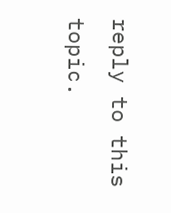reply to this topic.